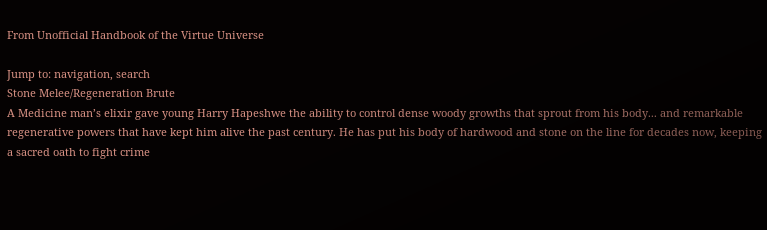From Unofficial Handbook of the Virtue Universe

Jump to: navigation, search
Stone Melee/Regeneration Brute
A Medicine man’s elixir gave young Harry Hapeshwe the ability to control dense woody growths that sprout from his body... and remarkable regenerative powers that have kept him alive the past century. He has put his body of hardwood and stone on the line for decades now, keeping a sacred oath to fight crime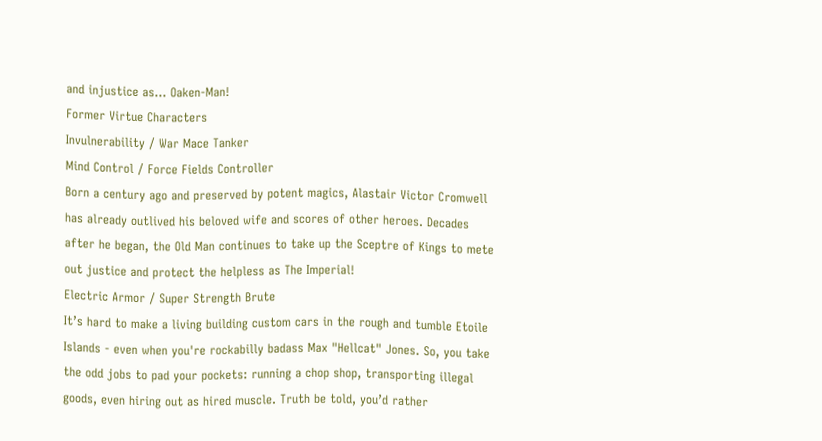and injustice as... Oaken-Man!
Former Virtue Characters
Invulnerability / War Mace Tanker
Mind Control / Force Fields Controller
Born a century ago and preserved by potent magics, Alastair Victor Cromwell has already outlived his beloved wife and scores of other heroes. Decades after he began, the Old Man continues to take up the Sceptre of Kings to mete out justice and protect the helpless as The Imperial!
Electric Armor / Super Strength Brute
It’s hard to make a living building custom cars in the rough and tumble Etoile Islands - even when you're rockabilly badass Max "Hellcat" Jones. So, you take the odd jobs to pad your pockets: running a chop shop, transporting illegal goods, even hiring out as hired muscle. Truth be told, you’d rather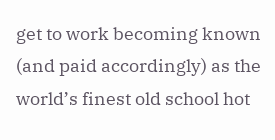get to work becoming known (and paid accordingly) as the world’s finest old school hot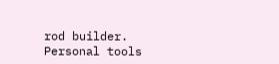rod builder.
Personal tools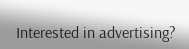Interested in advertising?